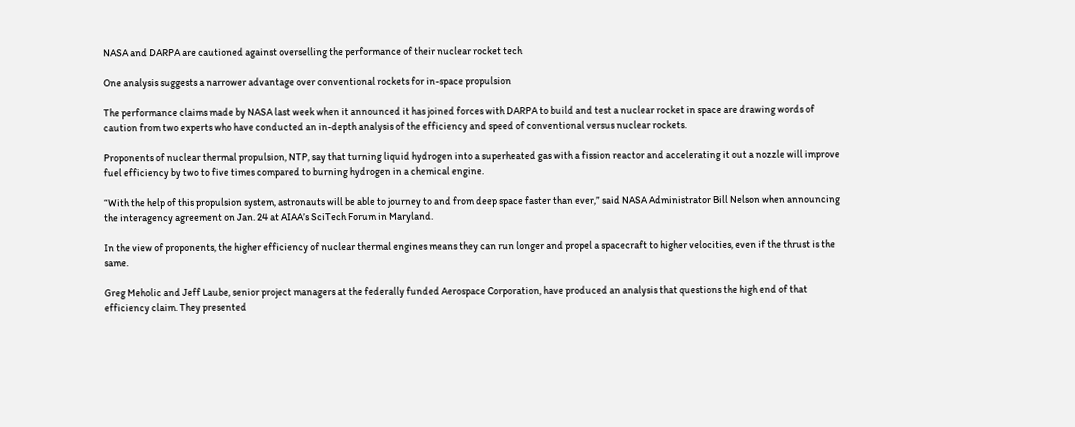NASA and DARPA are cautioned against overselling the performance of their nuclear rocket tech

One analysis suggests a narrower advantage over conventional rockets for in-space propulsion

The performance claims made by NASA last week when it announced it has joined forces with DARPA to build and test a nuclear rocket in space are drawing words of caution from two experts who have conducted an in-depth analysis of the efficiency and speed of conventional versus nuclear rockets.

Proponents of nuclear thermal propulsion, NTP, say that turning liquid hydrogen into a superheated gas with a fission reactor and accelerating it out a nozzle will improve fuel efficiency by two to five times compared to burning hydrogen in a chemical engine.

“With the help of this propulsion system, astronauts will be able to journey to and from deep space faster than ever,” said NASA Administrator Bill Nelson when announcing the interagency agreement on Jan. 24 at AIAA’s SciTech Forum in Maryland.

In the view of proponents, the higher efficiency of nuclear thermal engines means they can run longer and propel a spacecraft to higher velocities, even if the thrust is the same.

Greg Meholic and Jeff Laube, senior project managers at the federally funded Aerospace Corporation, have produced an analysis that questions the high end of that efficiency claim. They presented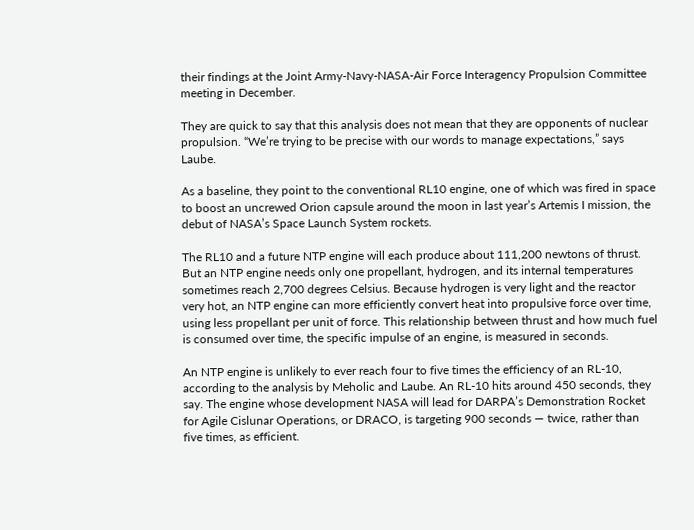their findings at the Joint Army-Navy-NASA-Air Force Interagency Propulsion Committee meeting in December.

They are quick to say that this analysis does not mean that they are opponents of nuclear propulsion. “We’re trying to be precise with our words to manage expectations,” says Laube.

As a baseline, they point to the conventional RL10 engine, one of which was fired in space to boost an uncrewed Orion capsule around the moon in last year’s Artemis I mission, the debut of NASA’s Space Launch System rockets.

The RL10 and a future NTP engine will each produce about 111,200 newtons of thrust. But an NTP engine needs only one propellant, hydrogen, and its internal temperatures sometimes reach 2,700 degrees Celsius. Because hydrogen is very light and the reactor very hot, an NTP engine can more efficiently convert heat into propulsive force over time, using less propellant per unit of force. This relationship between thrust and how much fuel is consumed over time, the specific impulse of an engine, is measured in seconds.

An NTP engine is unlikely to ever reach four to five times the efficiency of an RL-10, according to the analysis by Meholic and Laube. An RL-10 hits around 450 seconds, they say. The engine whose development NASA will lead for DARPA’s Demonstration Rocket for Agile Cislunar Operations, or DRACO, is targeting 900 seconds — twice, rather than five times, as efficient.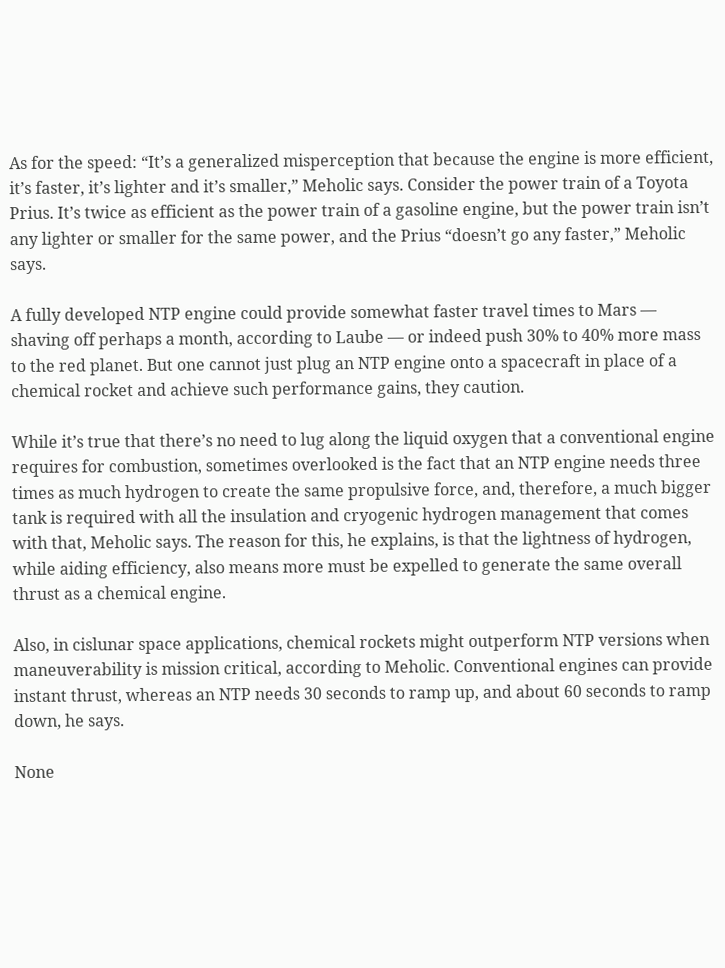As for the speed: “It’s a generalized misperception that because the engine is more efficient, it’s faster, it’s lighter and it’s smaller,” Meholic says. Consider the power train of a Toyota Prius. It’s twice as efficient as the power train of a gasoline engine, but the power train isn’t any lighter or smaller for the same power, and the Prius “doesn’t go any faster,” Meholic says.

A fully developed NTP engine could provide somewhat faster travel times to Mars — shaving off perhaps a month, according to Laube — or indeed push 30% to 40% more mass to the red planet. But one cannot just plug an NTP engine onto a spacecraft in place of a chemical rocket and achieve such performance gains, they caution.

While it’s true that there’s no need to lug along the liquid oxygen that a conventional engine requires for combustion, sometimes overlooked is the fact that an NTP engine needs three times as much hydrogen to create the same propulsive force, and, therefore, a much bigger tank is required with all the insulation and cryogenic hydrogen management that comes with that, Meholic says. The reason for this, he explains, is that the lightness of hydrogen, while aiding efficiency, also means more must be expelled to generate the same overall thrust as a chemical engine.

Also, in cislunar space applications, chemical rockets might outperform NTP versions when maneuverability is mission critical, according to Meholic. Conventional engines can provide instant thrust, whereas an NTP needs 30 seconds to ramp up, and about 60 seconds to ramp down, he says.

None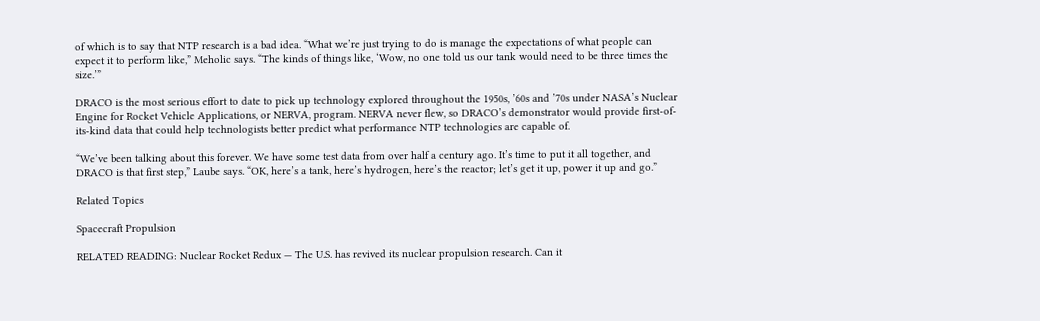of which is to say that NTP research is a bad idea. “What we’re just trying to do is manage the expectations of what people can expect it to perform like,” Meholic says. “The kinds of things like, ‘Wow, no one told us our tank would need to be three times the size.’”

DRACO is the most serious effort to date to pick up technology explored throughout the 1950s, ’60s and ’70s under NASA’s Nuclear Engine for Rocket Vehicle Applications, or NERVA, program. NERVA never flew, so DRACO’s demonstrator would provide first-of-its-kind data that could help technologists better predict what performance NTP technologies are capable of.

“We’ve been talking about this forever. We have some test data from over half a century ago. It’s time to put it all together, and DRACO is that first step,” Laube says. “OK, here’s a tank, here’s hydrogen, here’s the reactor; let’s get it up, power it up and go.”

Related Topics

Spacecraft Propulsion

RELATED READING: Nuclear Rocket Redux — The U.S. has revived its nuclear propulsion research. Can it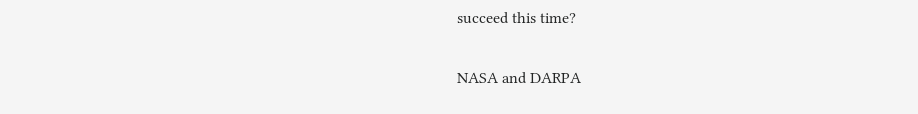succeed this time?

NASA and DARPA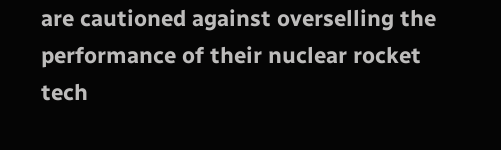are cautioned against overselling the performance of their nuclear rocket tech